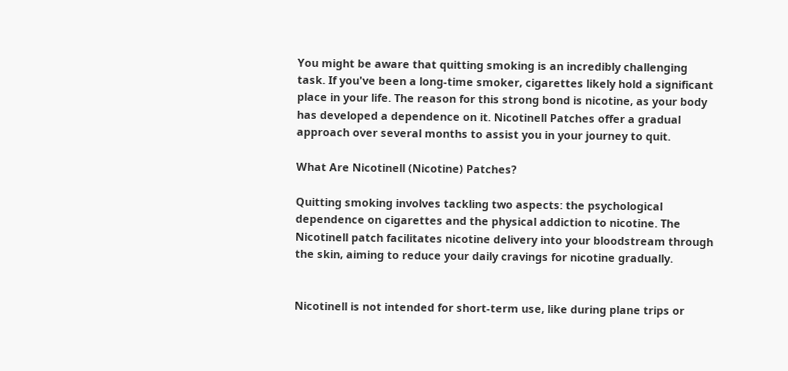You might be aware that quitting smoking is an incredibly challenging task. If you've been a long-time smoker, cigarettes likely hold a significant place in your life. The reason for this strong bond is nicotine, as your body has developed a dependence on it. Nicotinell Patches offer a gradual approach over several months to assist you in your journey to quit.

What Are Nicotinell (Nicotine) Patches?

Quitting smoking involves tackling two aspects: the psychological dependence on cigarettes and the physical addiction to nicotine. The Nicotinell patch facilitates nicotine delivery into your bloodstream through the skin, aiming to reduce your daily cravings for nicotine gradually.


Nicotinell is not intended for short-term use, like during plane trips or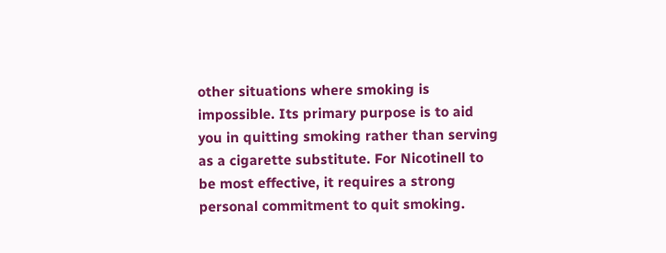other situations where smoking is impossible. Its primary purpose is to aid you in quitting smoking rather than serving as a cigarette substitute. For Nicotinell to be most effective, it requires a strong personal commitment to quit smoking.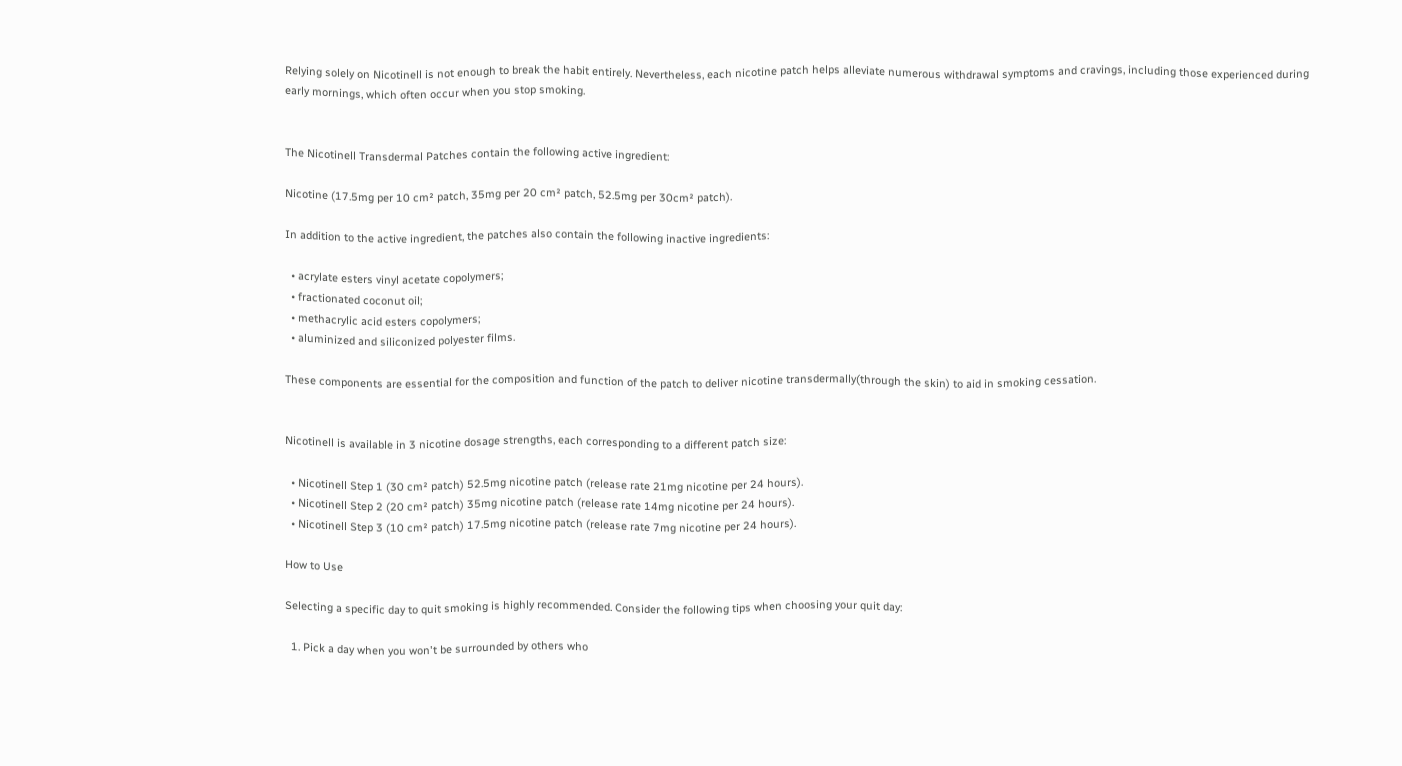Relying solely on Nicotinell is not enough to break the habit entirely. Nevertheless, each nicotine patch helps alleviate numerous withdrawal symptoms and cravings, including those experienced during early mornings, which often occur when you stop smoking.


The Nicotinell Transdermal Patches contain the following active ingredient:

Nicotine (17.5mg per 10 cm² patch, 35mg per 20 cm² patch, 52.5mg per 30cm² patch).

In addition to the active ingredient, the patches also contain the following inactive ingredients:

  • acrylate esters vinyl acetate copolymers;
  • fractionated coconut oil;
  • methacrylic acid esters copolymers;
  • aluminized and siliconized polyester films.

These components are essential for the composition and function of the patch to deliver nicotine transdermally(through the skin) to aid in smoking cessation.


Nicotinell is available in 3 nicotine dosage strengths, each corresponding to a different patch size:

  • Nicotinell Step 1 (30 cm² patch) 52.5mg nicotine patch (release rate 21mg nicotine per 24 hours).
  • Nicotinell Step 2 (20 cm² patch) 35mg nicotine patch (release rate 14mg nicotine per 24 hours).
  • Nicotinell Step 3 (10 cm² patch) 17.5mg nicotine patch (release rate 7mg nicotine per 24 hours).

How to Use

Selecting a specific day to quit smoking is highly recommended. Consider the following tips when choosing your quit day:

  1. Pick a day when you won't be surrounded by others who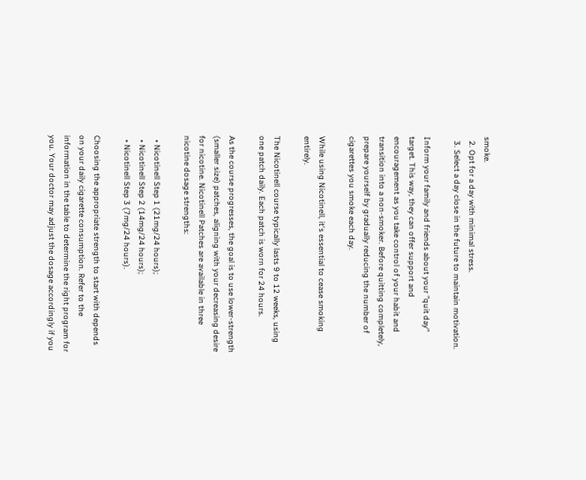smoke.
  2. Opt for a day with minimal stress.
  3. Select a day close in the future to maintain motivation.

Inform your family and friends about your "quit day" target. This way, they can offer support and encouragement as you take control of your habit and transition into a non-smoker. Before quitting completely, prepare yourself by gradually reducing the number of cigarettes you smoke each day.

While using Nicotinell, it's essential to cease smoking entirely.

The Nicotinell course typically lasts 9 to 12 weeks, using one patch daily. Each patch is worn for 24 hours.

As the course progresses, the goal is to use lower-strength (smaller size) patches, aligning with your decreasing desire for nicotine. Nicotinell Patches are available in three nicotine dosage strengths:

  • Nicotinell Step 1 (21mg/24 hours);
  • Nicotinell Step 2 (14mg/24 hours);
  • Nicotinell Step 3 (7mg/24 hours).

Choosing the appropriate strength to start with depends on your daily cigarette consumption. Refer to the information in the table to determine the right program for you. Your doctor may adjust the dosage accordingly if you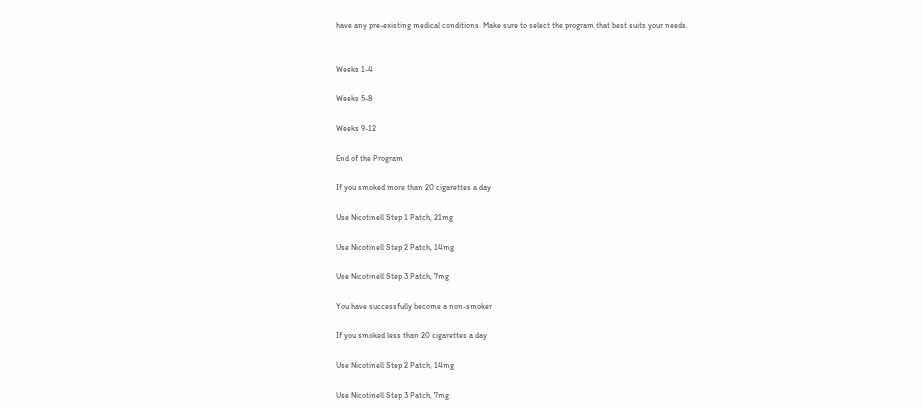have any pre-existing medical conditions. Make sure to select the program that best suits your needs.


Weeks 1-4

Weeks 5-8

Weeks 9-12

End of the Program

If you smoked more than 20 cigarettes a day

Use Nicotinell Step 1 Patch, 21mg

Use Nicotinell Step 2 Patch, 14mg

Use Nicotinell Step 3 Patch, 7mg

You have successfully become a non-smoker

If you smoked less than 20 cigarettes a day

Use Nicotinell Step 2 Patch, 14mg

Use Nicotinell Step 3 Patch, 7mg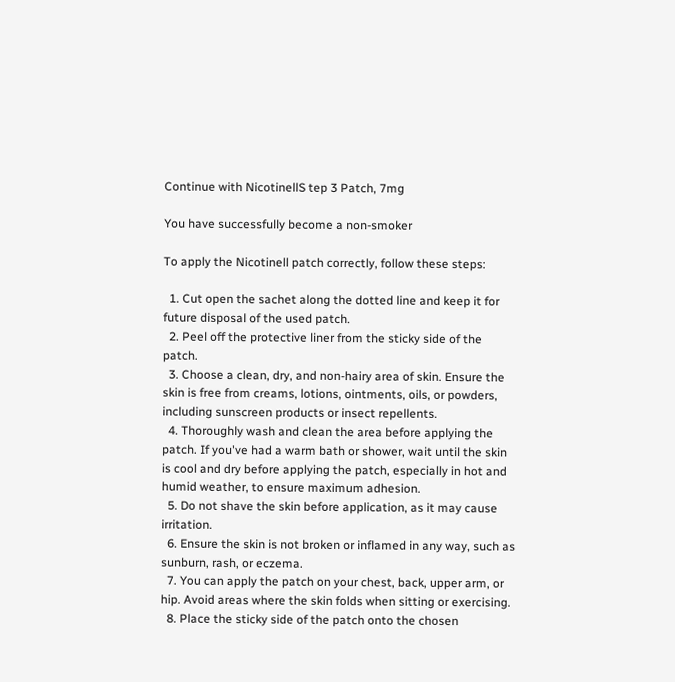Continue with NicotinellS tep 3 Patch, 7mg

You have successfully become a non-smoker

To apply the Nicotinell patch correctly, follow these steps:

  1. Cut open the sachet along the dotted line and keep it for future disposal of the used patch.
  2. Peel off the protective liner from the sticky side of the patch.
  3. Choose a clean, dry, and non-hairy area of skin. Ensure the skin is free from creams, lotions, ointments, oils, or powders, including sunscreen products or insect repellents.
  4. Thoroughly wash and clean the area before applying the patch. If you've had a warm bath or shower, wait until the skin is cool and dry before applying the patch, especially in hot and humid weather, to ensure maximum adhesion.
  5. Do not shave the skin before application, as it may cause irritation.
  6. Ensure the skin is not broken or inflamed in any way, such as sunburn, rash, or eczema.
  7. You can apply the patch on your chest, back, upper arm, or hip. Avoid areas where the skin folds when sitting or exercising.
  8. Place the sticky side of the patch onto the chosen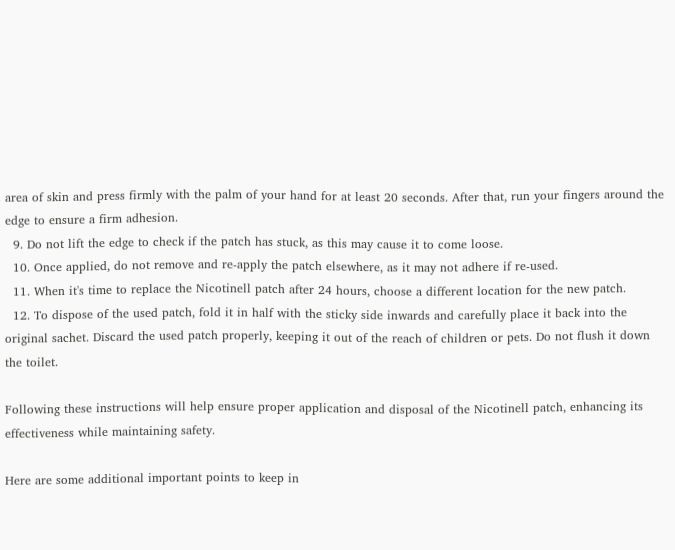area of skin and press firmly with the palm of your hand for at least 20 seconds. After that, run your fingers around the edge to ensure a firm adhesion.
  9. Do not lift the edge to check if the patch has stuck, as this may cause it to come loose.
  10. Once applied, do not remove and re-apply the patch elsewhere, as it may not adhere if re-used.
  11. When it's time to replace the Nicotinell patch after 24 hours, choose a different location for the new patch.
  12. To dispose of the used patch, fold it in half with the sticky side inwards and carefully place it back into the original sachet. Discard the used patch properly, keeping it out of the reach of children or pets. Do not flush it down the toilet.

Following these instructions will help ensure proper application and disposal of the Nicotinell patch, enhancing its effectiveness while maintaining safety.

Here are some additional important points to keep in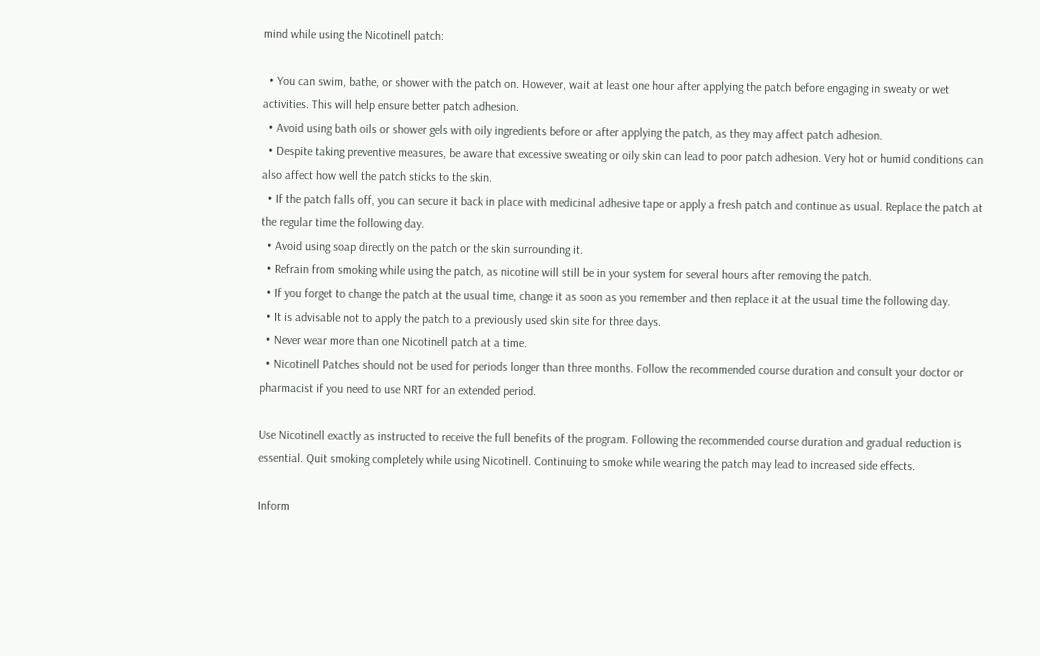mind while using the Nicotinell patch:

  • You can swim, bathe, or shower with the patch on. However, wait at least one hour after applying the patch before engaging in sweaty or wet activities. This will help ensure better patch adhesion.
  • Avoid using bath oils or shower gels with oily ingredients before or after applying the patch, as they may affect patch adhesion.
  • Despite taking preventive measures, be aware that excessive sweating or oily skin can lead to poor patch adhesion. Very hot or humid conditions can also affect how well the patch sticks to the skin.
  • If the patch falls off, you can secure it back in place with medicinal adhesive tape or apply a fresh patch and continue as usual. Replace the patch at the regular time the following day.
  • Avoid using soap directly on the patch or the skin surrounding it.
  • Refrain from smoking while using the patch, as nicotine will still be in your system for several hours after removing the patch.
  • If you forget to change the patch at the usual time, change it as soon as you remember and then replace it at the usual time the following day.
  • It is advisable not to apply the patch to a previously used skin site for three days.
  • Never wear more than one Nicotinell patch at a time.
  • Nicotinell Patches should not be used for periods longer than three months. Follow the recommended course duration and consult your doctor or pharmacist if you need to use NRT for an extended period.

Use Nicotinell exactly as instructed to receive the full benefits of the program. Following the recommended course duration and gradual reduction is essential. Quit smoking completely while using Nicotinell. Continuing to smoke while wearing the patch may lead to increased side effects.

Inform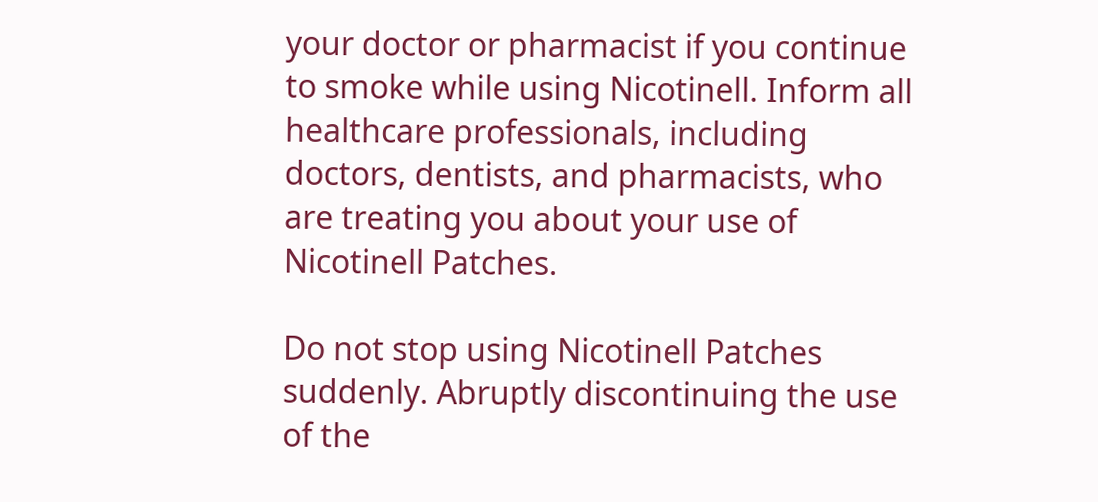your doctor or pharmacist if you continue to smoke while using Nicotinell. Inform all healthcare professionals, including doctors, dentists, and pharmacists, who are treating you about your use of Nicotinell Patches.

Do not stop using Nicotinell Patches suddenly. Abruptly discontinuing the use of the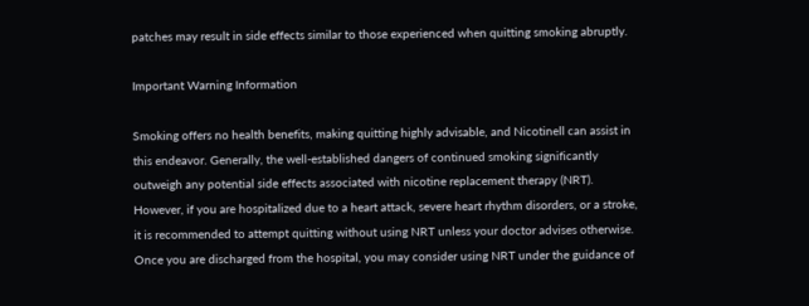patches may result in side effects similar to those experienced when quitting smoking abruptly.

Important Warning Information

Smoking offers no health benefits, making quitting highly advisable, and Nicotinell can assist in this endeavor. Generally, the well-established dangers of continued smoking significantly outweigh any potential side effects associated with nicotine replacement therapy (NRT). However, if you are hospitalized due to a heart attack, severe heart rhythm disorders, or a stroke, it is recommended to attempt quitting without using NRT unless your doctor advises otherwise. Once you are discharged from the hospital, you may consider using NRT under the guidance of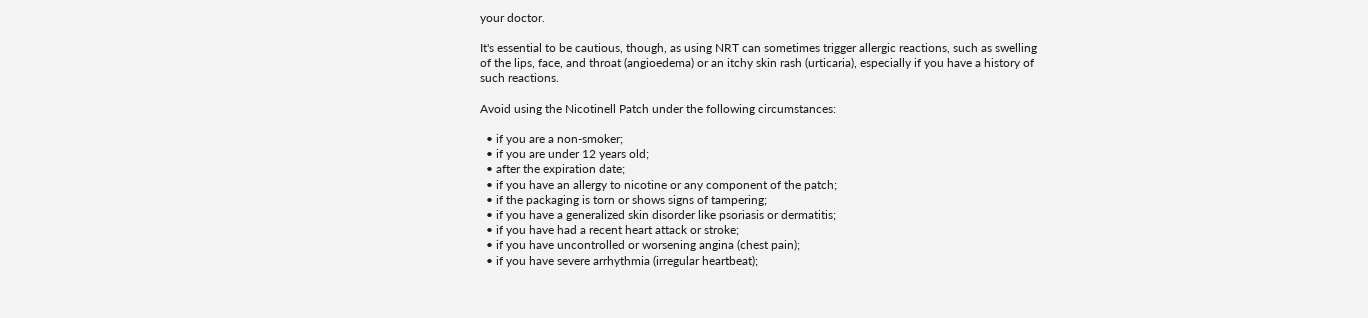your doctor.

It's essential to be cautious, though, as using NRT can sometimes trigger allergic reactions, such as swelling of the lips, face, and throat (angioedema) or an itchy skin rash (urticaria), especially if you have a history of such reactions.

Avoid using the Nicotinell Patch under the following circumstances:

  • if you are a non-smoker;
  • if you are under 12 years old;
  • after the expiration date;
  • if you have an allergy to nicotine or any component of the patch;
  • if the packaging is torn or shows signs of tampering;
  • if you have a generalized skin disorder like psoriasis or dermatitis;
  • if you have had a recent heart attack or stroke;
  • if you have uncontrolled or worsening angina (chest pain);
  • if you have severe arrhythmia (irregular heartbeat);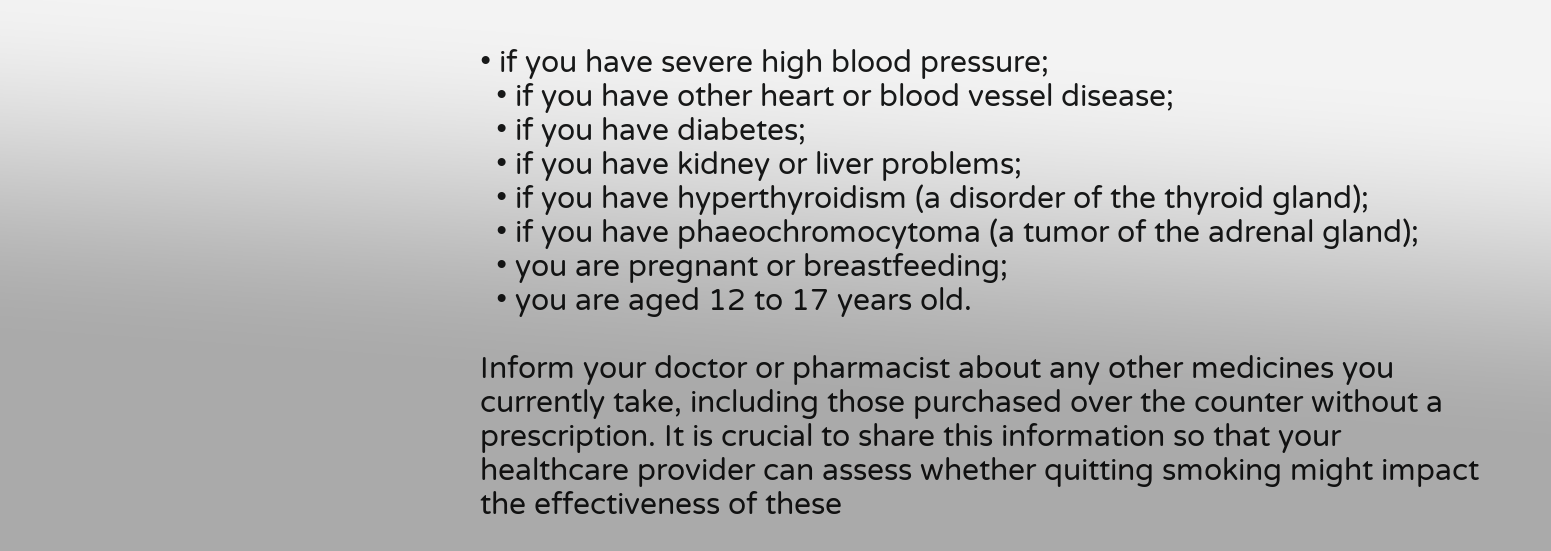• if you have severe high blood pressure;
  • if you have other heart or blood vessel disease;
  • if you have diabetes;
  • if you have kidney or liver problems;
  • if you have hyperthyroidism (a disorder of the thyroid gland);
  • if you have phaeochromocytoma (a tumor of the adrenal gland);
  • you are pregnant or breastfeeding;
  • you are aged 12 to 17 years old.

Inform your doctor or pharmacist about any other medicines you currently take, including those purchased over the counter without a prescription. It is crucial to share this information so that your healthcare provider can assess whether quitting smoking might impact the effectiveness of these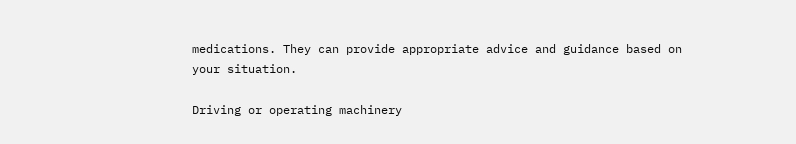medications. They can provide appropriate advice and guidance based on your situation.

Driving or operating machinery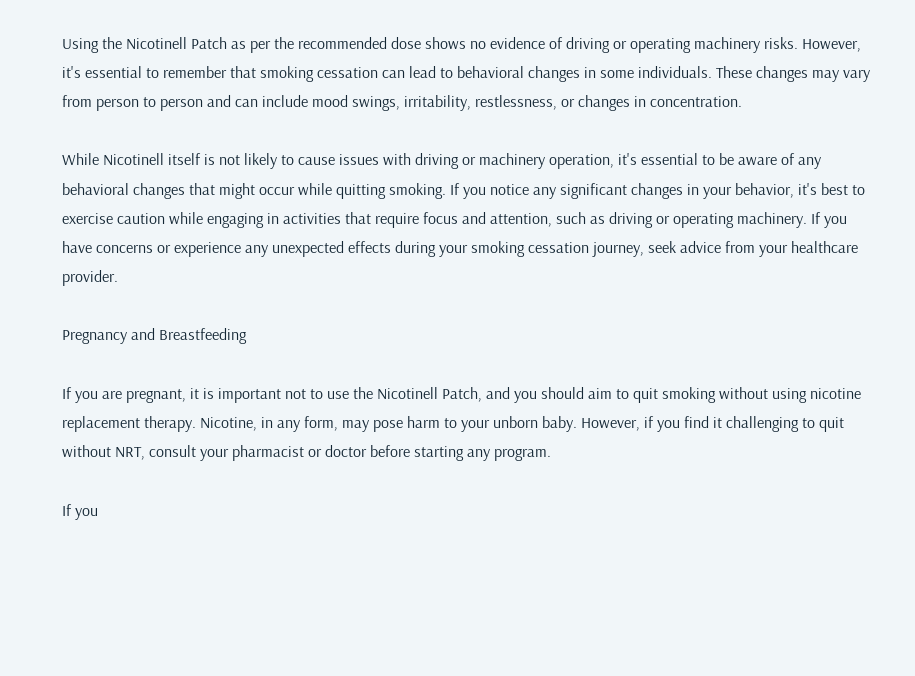Using the Nicotinell Patch as per the recommended dose shows no evidence of driving or operating machinery risks. However, it's essential to remember that smoking cessation can lead to behavioral changes in some individuals. These changes may vary from person to person and can include mood swings, irritability, restlessness, or changes in concentration.

While Nicotinell itself is not likely to cause issues with driving or machinery operation, it's essential to be aware of any behavioral changes that might occur while quitting smoking. If you notice any significant changes in your behavior, it's best to exercise caution while engaging in activities that require focus and attention, such as driving or operating machinery. If you have concerns or experience any unexpected effects during your smoking cessation journey, seek advice from your healthcare provider.

Pregnancy and Breastfeeding

If you are pregnant, it is important not to use the Nicotinell Patch, and you should aim to quit smoking without using nicotine replacement therapy. Nicotine, in any form, may pose harm to your unborn baby. However, if you find it challenging to quit without NRT, consult your pharmacist or doctor before starting any program.

If you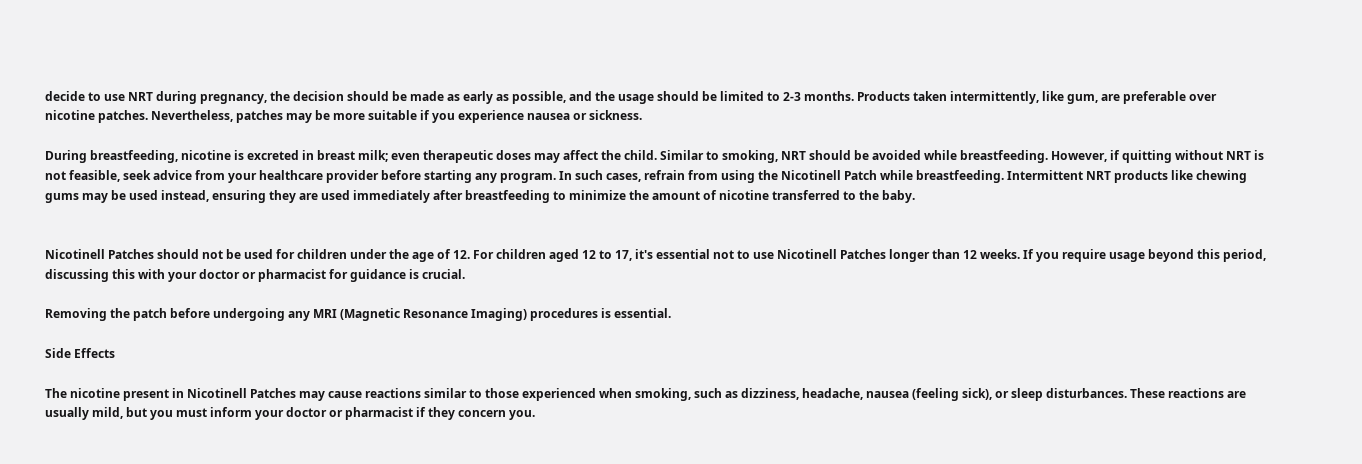decide to use NRT during pregnancy, the decision should be made as early as possible, and the usage should be limited to 2-3 months. Products taken intermittently, like gum, are preferable over nicotine patches. Nevertheless, patches may be more suitable if you experience nausea or sickness.

During breastfeeding, nicotine is excreted in breast milk; even therapeutic doses may affect the child. Similar to smoking, NRT should be avoided while breastfeeding. However, if quitting without NRT is not feasible, seek advice from your healthcare provider before starting any program. In such cases, refrain from using the Nicotinell Patch while breastfeeding. Intermittent NRT products like chewing gums may be used instead, ensuring they are used immediately after breastfeeding to minimize the amount of nicotine transferred to the baby.


Nicotinell Patches should not be used for children under the age of 12. For children aged 12 to 17, it's essential not to use Nicotinell Patches longer than 12 weeks. If you require usage beyond this period, discussing this with your doctor or pharmacist for guidance is crucial.

Removing the patch before undergoing any MRI (Magnetic Resonance Imaging) procedures is essential.

Side Effects

The nicotine present in Nicotinell Patches may cause reactions similar to those experienced when smoking, such as dizziness, headache, nausea (feeling sick), or sleep disturbances. These reactions are usually mild, but you must inform your doctor or pharmacist if they concern you.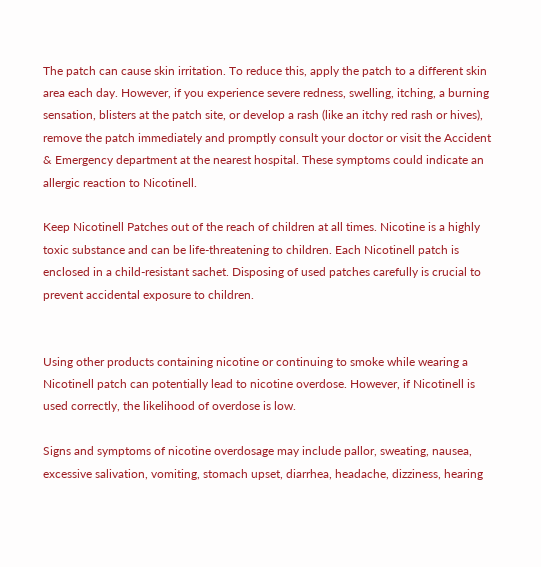The patch can cause skin irritation. To reduce this, apply the patch to a different skin area each day. However, if you experience severe redness, swelling, itching, a burning sensation, blisters at the patch site, or develop a rash (like an itchy red rash or hives), remove the patch immediately and promptly consult your doctor or visit the Accident & Emergency department at the nearest hospital. These symptoms could indicate an allergic reaction to Nicotinell.

Keep Nicotinell Patches out of the reach of children at all times. Nicotine is a highly toxic substance and can be life-threatening to children. Each Nicotinell patch is enclosed in a child-resistant sachet. Disposing of used patches carefully is crucial to prevent accidental exposure to children.


Using other products containing nicotine or continuing to smoke while wearing a Nicotinell patch can potentially lead to nicotine overdose. However, if Nicotinell is used correctly, the likelihood of overdose is low.

Signs and symptoms of nicotine overdosage may include pallor, sweating, nausea, excessive salivation, vomiting, stomach upset, diarrhea, headache, dizziness, hearing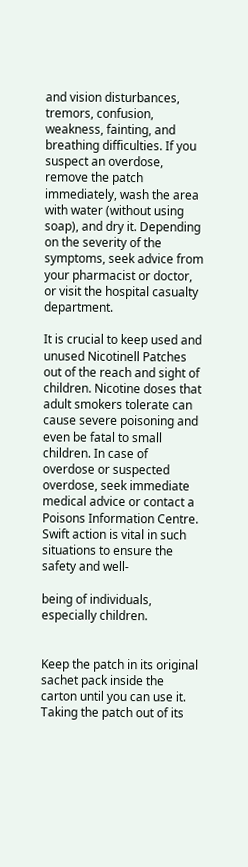and vision disturbances, tremors, confusion, weakness, fainting, and breathing difficulties. If you suspect an overdose, remove the patch immediately, wash the area with water (without using soap), and dry it. Depending on the severity of the symptoms, seek advice from your pharmacist or doctor, or visit the hospital casualty department.

It is crucial to keep used and unused Nicotinell Patches out of the reach and sight of children. Nicotine doses that adult smokers tolerate can cause severe poisoning and even be fatal to small children. In case of overdose or suspected overdose, seek immediate medical advice or contact a Poisons Information Centre. Swift action is vital in such situations to ensure the safety and well-

being of individuals, especially children.


Keep the patch in its original sachet pack inside the carton until you can use it. Taking the patch out of its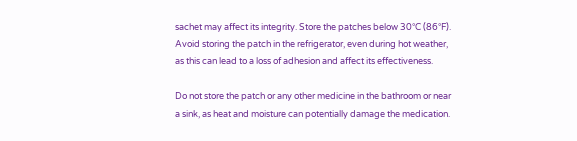sachet may affect its integrity. Store the patches below 30°C (86°F). Avoid storing the patch in the refrigerator, even during hot weather, as this can lead to a loss of adhesion and affect its effectiveness.

Do not store the patch or any other medicine in the bathroom or near a sink, as heat and moisture can potentially damage the medication.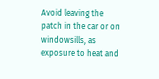Avoid leaving the patch in the car or on windowsills, as exposure to heat and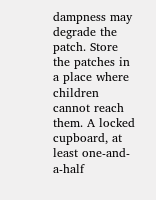dampness may degrade the patch. Store the patches in a place where children cannot reach them. A locked cupboard, at least one-and-a-half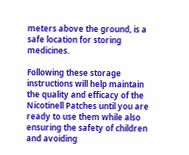meters above the ground, is a safe location for storing medicines.

Following these storage instructions will help maintain the quality and efficacy of the Nicotinell Patches until you are ready to use them while also ensuring the safety of children and avoiding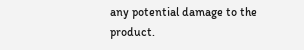any potential damage to the product.